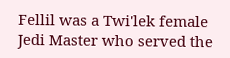Fellil was a Twi'lek female Jedi Master who served the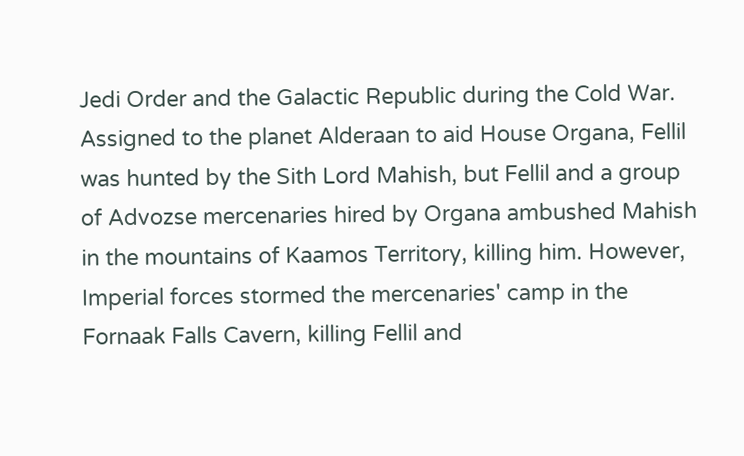Jedi Order and the Galactic Republic during the Cold War. Assigned to the planet Alderaan to aid House Organa, Fellil was hunted by the Sith Lord Mahish, but Fellil and a group of Advozse mercenaries hired by Organa ambushed Mahish in the mountains of Kaamos Territory, killing him. However, Imperial forces stormed the mercenaries' camp in the Fornaak Falls Cavern, killing Fellil and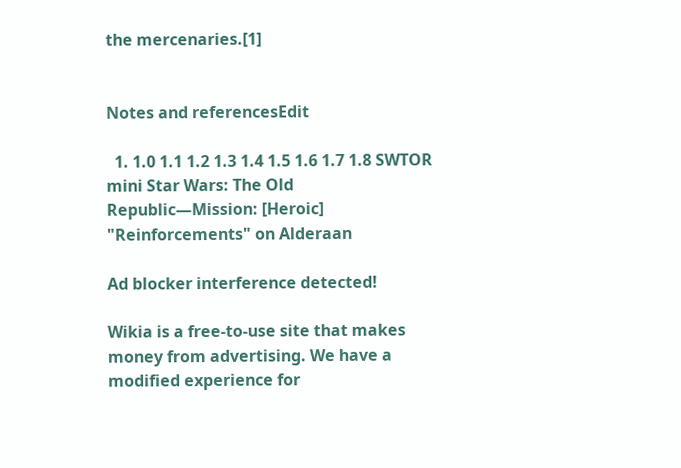the mercenaries.[1]


Notes and referencesEdit

  1. 1.0 1.1 1.2 1.3 1.4 1.5 1.6 1.7 1.8 SWTOR mini Star Wars: The Old Republic—Mission: [Heroic] "Reinforcements" on Alderaan

Ad blocker interference detected!

Wikia is a free-to-use site that makes money from advertising. We have a modified experience for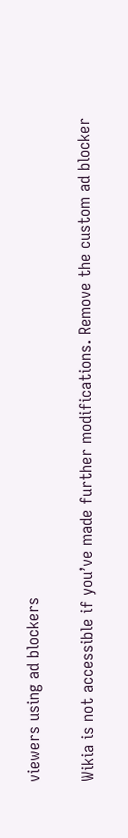viewers using ad blockers

Wikia is not accessible if you’ve made further modifications. Remove the custom ad blocker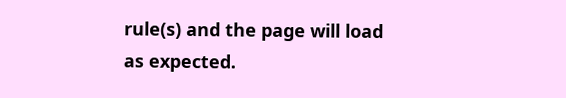rule(s) and the page will load as expected.